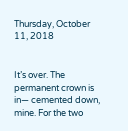Thursday, October 11, 2018


It’s over. The permanent crown is in— cemented down, mine. For the two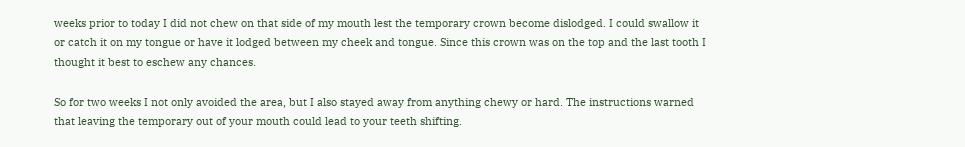weeks prior to today I did not chew on that side of my mouth lest the temporary crown become dislodged. I could swallow it or catch it on my tongue or have it lodged between my cheek and tongue. Since this crown was on the top and the last tooth I thought it best to eschew any chances.

So for two weeks I not only avoided the area, but I also stayed away from anything chewy or hard. The instructions warned that leaving the temporary out of your mouth could lead to your teeth shifting.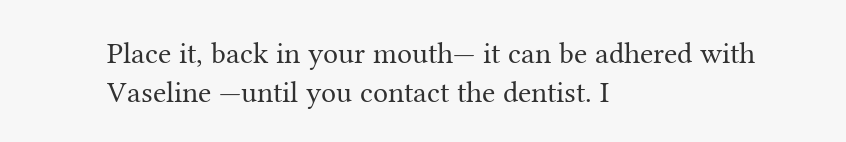Place it, back in your mouth— it can be adhered with Vaseline —until you contact the dentist. I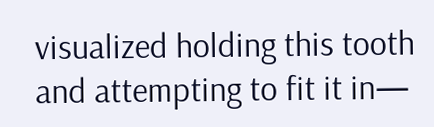visualized holding this tooth and attempting to fit it in—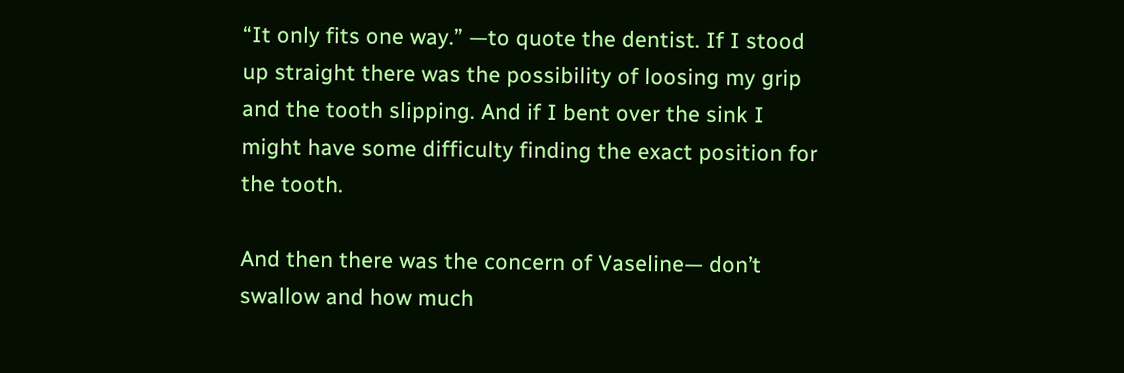“It only fits one way.” —to quote the dentist. If I stood up straight there was the possibility of loosing my grip and the tooth slipping. And if I bent over the sink I might have some difficulty finding the exact position for the tooth.

And then there was the concern of Vaseline— don’t swallow and how much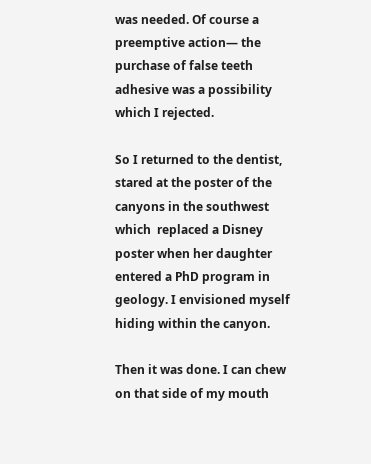was needed. Of course a preemptive action— the purchase of false teeth adhesive was a possibility which I rejected.

So I returned to the dentist, stared at the poster of the canyons in the southwest which  replaced a Disney poster when her daughter entered a PhD program in geology. I envisioned myself hiding within the canyon.

Then it was done. I can chew on that side of my mouth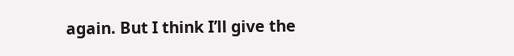again. But I think I’ll give the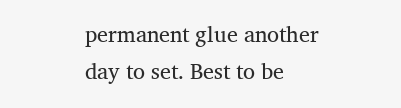permanent glue another day to set. Best to be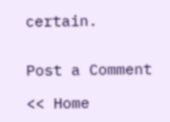certain.


Post a Comment

<< Home